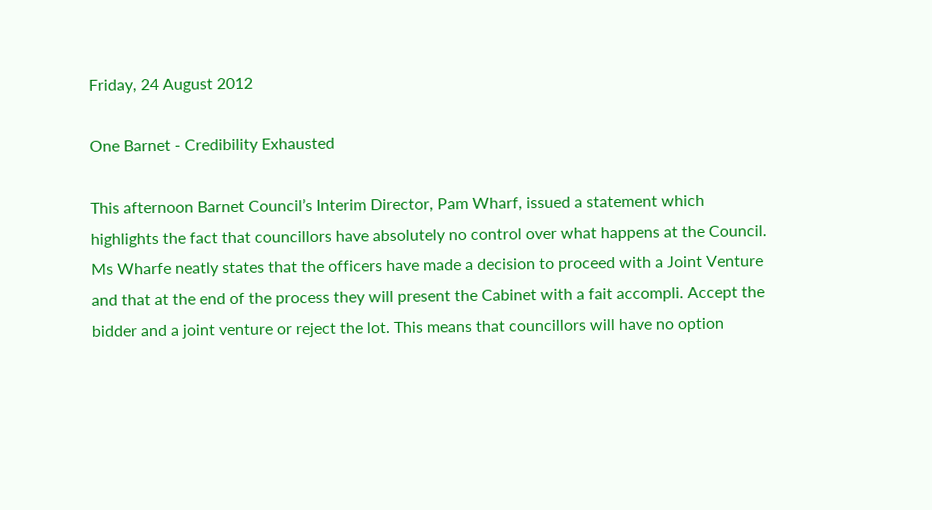Friday, 24 August 2012

One Barnet - Credibility Exhausted

This afternoon Barnet Council’s Interim Director, Pam Wharf, issued a statement which highlights the fact that councillors have absolutely no control over what happens at the Council. Ms Wharfe neatly states that the officers have made a decision to proceed with a Joint Venture and that at the end of the process they will present the Cabinet with a fait accompli. Accept the bidder and a joint venture or reject the lot. This means that councillors will have no option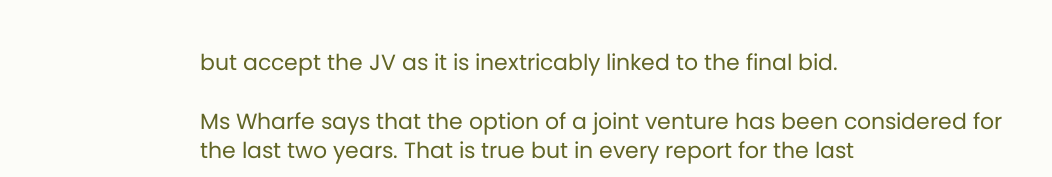but accept the JV as it is inextricably linked to the final bid.

Ms Wharfe says that the option of a joint venture has been considered for the last two years. That is true but in every report for the last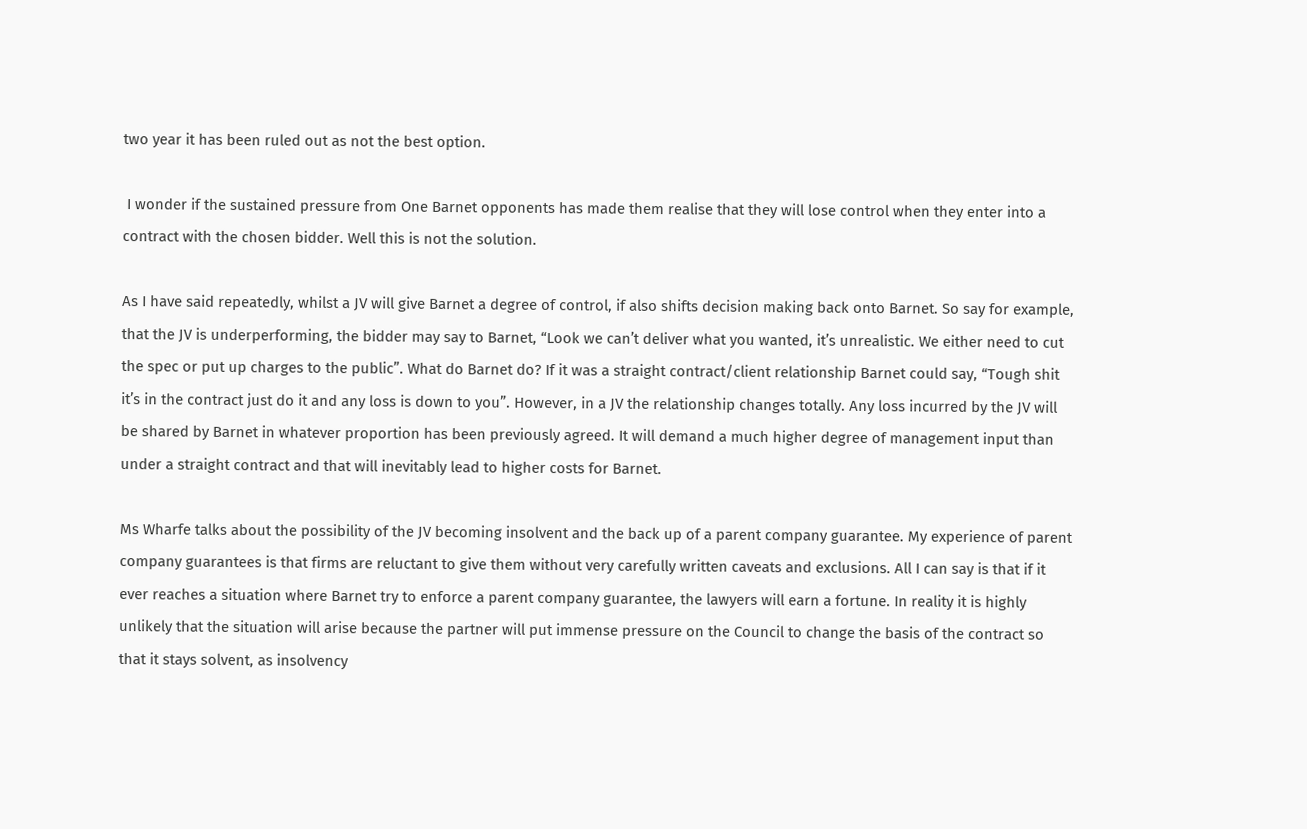two year it has been ruled out as not the best option.

 I wonder if the sustained pressure from One Barnet opponents has made them realise that they will lose control when they enter into a contract with the chosen bidder. Well this is not the solution.

As I have said repeatedly, whilst a JV will give Barnet a degree of control, if also shifts decision making back onto Barnet. So say for example, that the JV is underperforming, the bidder may say to Barnet, “Look we can’t deliver what you wanted, it’s unrealistic. We either need to cut the spec or put up charges to the public”. What do Barnet do? If it was a straight contract/client relationship Barnet could say, “Tough shit it’s in the contract just do it and any loss is down to you”. However, in a JV the relationship changes totally. Any loss incurred by the JV will be shared by Barnet in whatever proportion has been previously agreed. It will demand a much higher degree of management input than under a straight contract and that will inevitably lead to higher costs for Barnet.

Ms Wharfe talks about the possibility of the JV becoming insolvent and the back up of a parent company guarantee. My experience of parent company guarantees is that firms are reluctant to give them without very carefully written caveats and exclusions. All I can say is that if it ever reaches a situation where Barnet try to enforce a parent company guarantee, the lawyers will earn a fortune. In reality it is highly unlikely that the situation will arise because the partner will put immense pressure on the Council to change the basis of the contract so that it stays solvent, as insolvency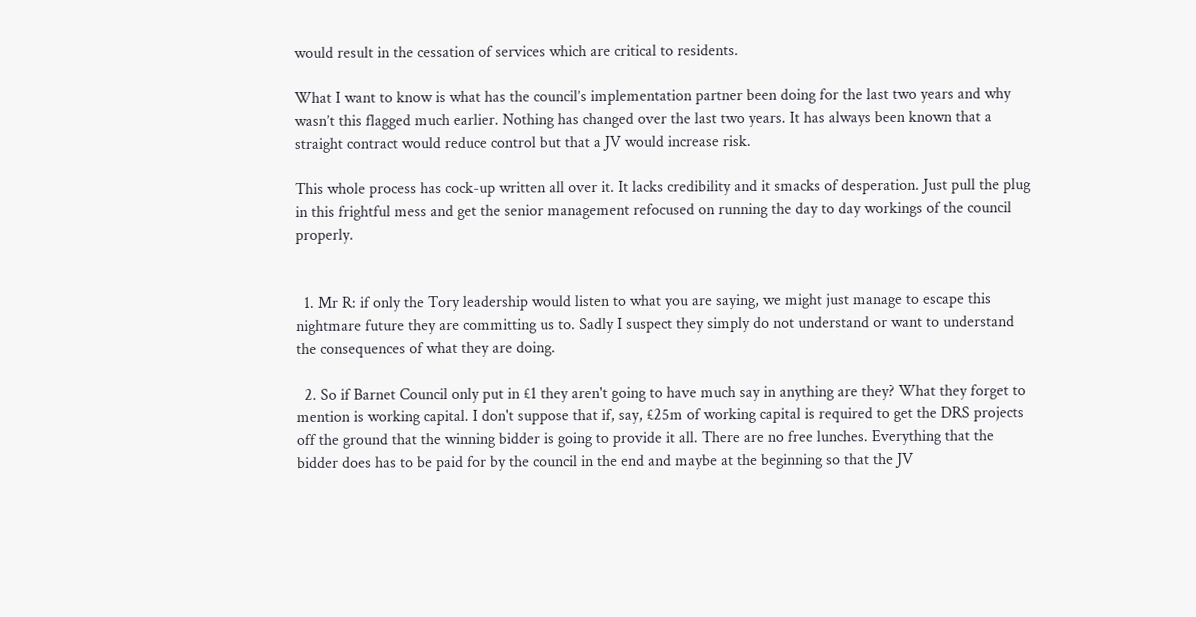would result in the cessation of services which are critical to residents.

What I want to know is what has the council’s implementation partner been doing for the last two years and why wasn’t this flagged much earlier. Nothing has changed over the last two years. It has always been known that a straight contract would reduce control but that a JV would increase risk.

This whole process has cock-up written all over it. It lacks credibility and it smacks of desperation. Just pull the plug in this frightful mess and get the senior management refocused on running the day to day workings of the council properly.


  1. Mr R: if only the Tory leadership would listen to what you are saying, we might just manage to escape this nightmare future they are committing us to. Sadly I suspect they simply do not understand or want to understand the consequences of what they are doing.

  2. So if Barnet Council only put in £1 they aren't going to have much say in anything are they? What they forget to mention is working capital. I don't suppose that if, say, £25m of working capital is required to get the DRS projects off the ground that the winning bidder is going to provide it all. There are no free lunches. Everything that the bidder does has to be paid for by the council in the end and maybe at the beginning so that the JV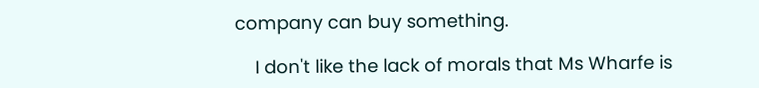company can buy something.

    I don't like the lack of morals that Ms Wharfe is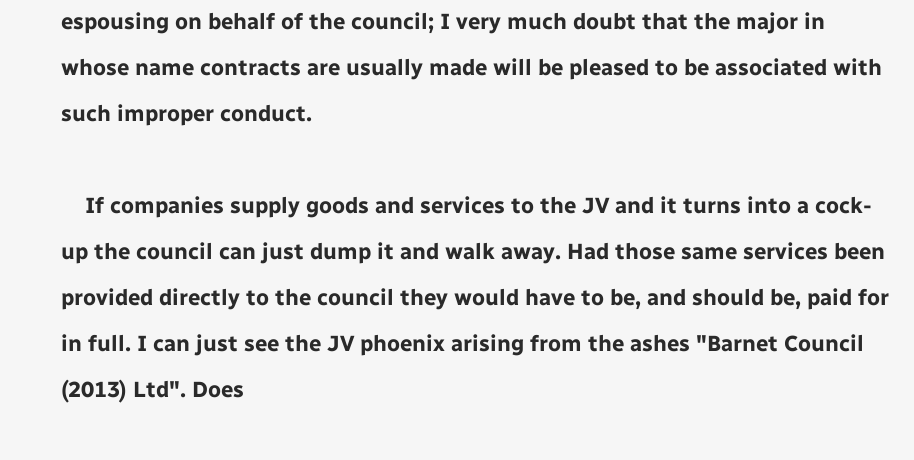espousing on behalf of the council; I very much doubt that the major in whose name contracts are usually made will be pleased to be associated with such improper conduct.

    If companies supply goods and services to the JV and it turns into a cock-up the council can just dump it and walk away. Had those same services been provided directly to the council they would have to be, and should be, paid for in full. I can just see the JV phoenix arising from the ashes "Barnet Council (2013) Ltd". Does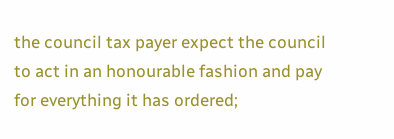the council tax payer expect the council to act in an honourable fashion and pay for everything it has ordered;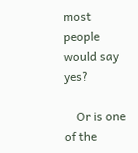most people would say yes?

    Or is one of the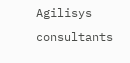Agilisys consultants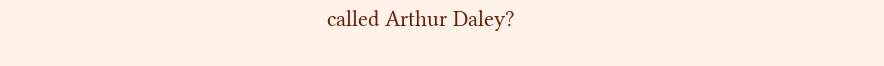called Arthur Daley?